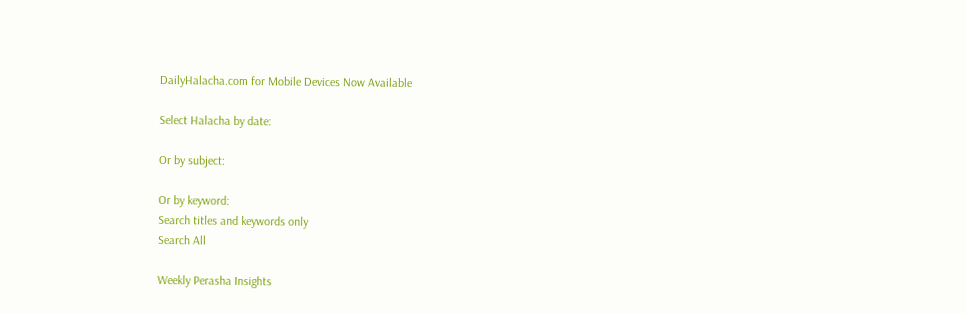DailyHalacha.com for Mobile Devices Now Available

Select Halacha by date:

Or by subject:

Or by keyword:
Search titles and keywords only
Search All

Weekly Perasha Insights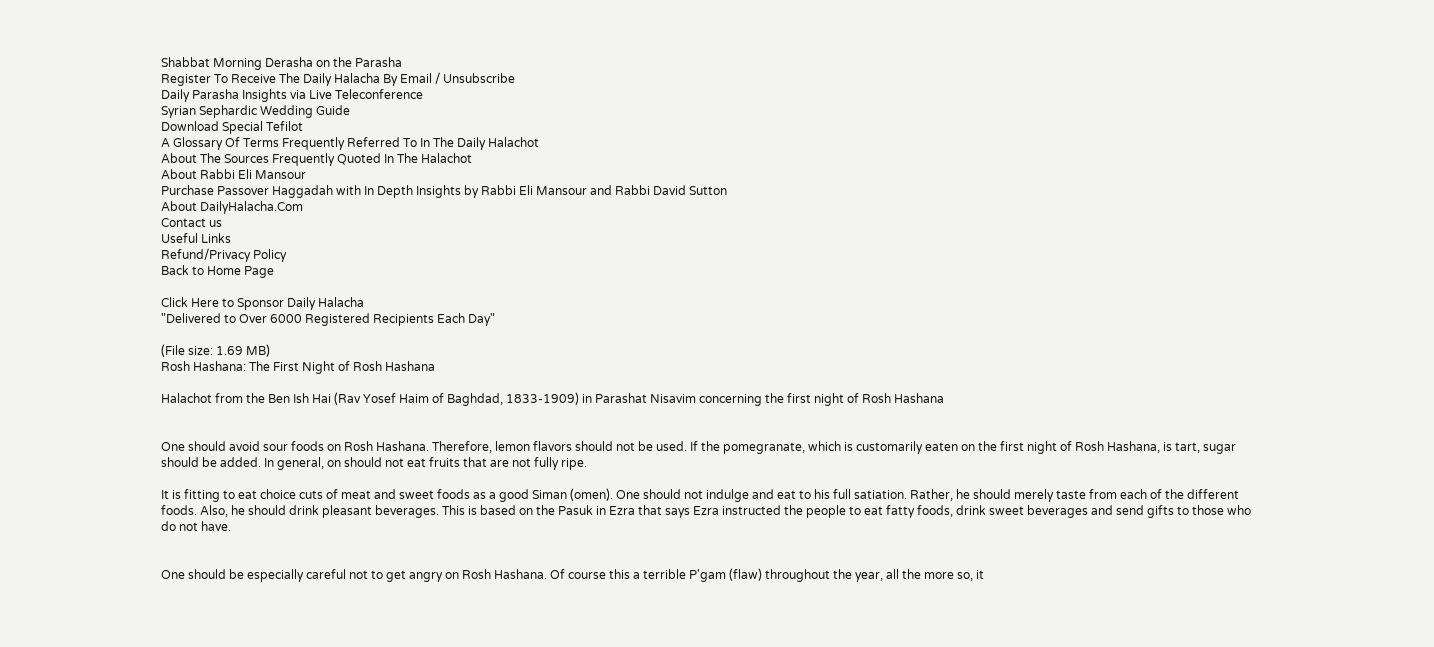Shabbat Morning Derasha on the Parasha
Register To Receive The Daily Halacha By Email / Unsubscribe
Daily Parasha Insights via Live Teleconference
Syrian Sephardic Wedding Guide
Download Special Tefilot
A Glossary Of Terms Frequently Referred To In The Daily Halachot
About The Sources Frequently Quoted In The Halachot
About Rabbi Eli Mansour
Purchase Passover Haggadah with In Depth Insights by Rabbi Eli Mansour and Rabbi David Sutton
About DailyHalacha.Com
Contact us
Useful Links
Refund/Privacy Policy
Back to Home Page

Click Here to Sponsor Daily Halacha
"Delivered to Over 6000 Registered Recipients Each Day"

(File size: 1.69 MB)
Rosh Hashana: The First Night of Rosh Hashana

Halachot from the Ben Ish Hai (Rav Yosef Haim of Baghdad, 1833-1909) in Parashat Nisavim concerning the first night of Rosh Hashana


One should avoid sour foods on Rosh Hashana. Therefore, lemon flavors should not be used. If the pomegranate, which is customarily eaten on the first night of Rosh Hashana, is tart, sugar should be added. In general, on should not eat fruits that are not fully ripe.

It is fitting to eat choice cuts of meat and sweet foods as a good Siman (omen). One should not indulge and eat to his full satiation. Rather, he should merely taste from each of the different foods. Also, he should drink pleasant beverages. This is based on the Pasuk in Ezra that says Ezra instructed the people to eat fatty foods, drink sweet beverages and send gifts to those who do not have.


One should be especially careful not to get angry on Rosh Hashana. Of course this a terrible P'gam (flaw) throughout the year, all the more so, it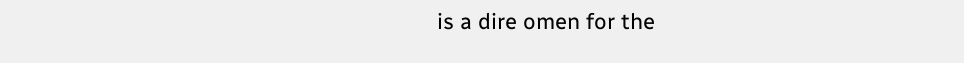is a dire omen for the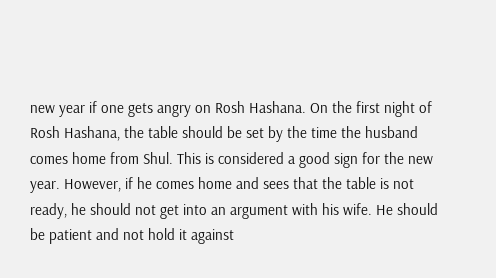new year if one gets angry on Rosh Hashana. On the first night of Rosh Hashana, the table should be set by the time the husband comes home from Shul. This is considered a good sign for the new year. However, if he comes home and sees that the table is not ready, he should not get into an argument with his wife. He should be patient and not hold it against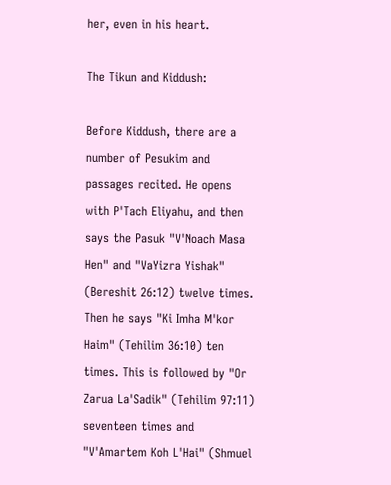her, even in his heart.

The Tikun and Kiddush:

Before Kiddush, there are a number of Pesukim and passages recited. He opens with P'Tach Eliyahu, and then says the Pasuk "V'Noach Masa Hen" and "VaYizra Yishak" (Bereshit 26:12) twelve times. Then he says "Ki Imha M'kor Haim" (Tehilim 36:10) ten times. This is followed by "Or Zarua La'Sadik" (Tehilim 97:11) seventeen times and "V'Amartem Koh L'Hai" (Shmuel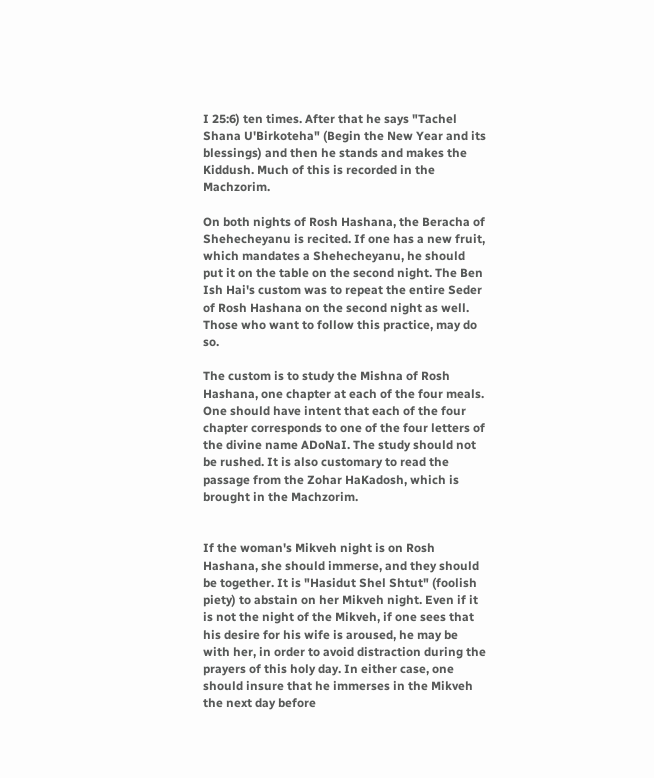I 25:6) ten times. After that he says "Tachel Shana U'Birkoteha" (Begin the New Year and its blessings) and then he stands and makes the Kiddush. Much of this is recorded in the Machzorim.

On both nights of Rosh Hashana, the Beracha of Shehecheyanu is recited. If one has a new fruit, which mandates a Shehecheyanu, he should put it on the table on the second night. The Ben Ish Hai's custom was to repeat the entire Seder of Rosh Hashana on the second night as well. Those who want to follow this practice, may do so.

The custom is to study the Mishna of Rosh Hashana, one chapter at each of the four meals. One should have intent that each of the four chapter corresponds to one of the four letters of the divine name ADoNaI. The study should not be rushed. It is also customary to read the passage from the Zohar HaKadosh, which is brought in the Machzorim.


If the woman's Mikveh night is on Rosh Hashana, she should immerse, and they should be together. It is "Hasidut Shel Shtut" (foolish piety) to abstain on her Mikveh night. Even if it is not the night of the Mikveh, if one sees that his desire for his wife is aroused, he may be with her, in order to avoid distraction during the prayers of this holy day. In either case, one should insure that he immerses in the Mikveh the next day before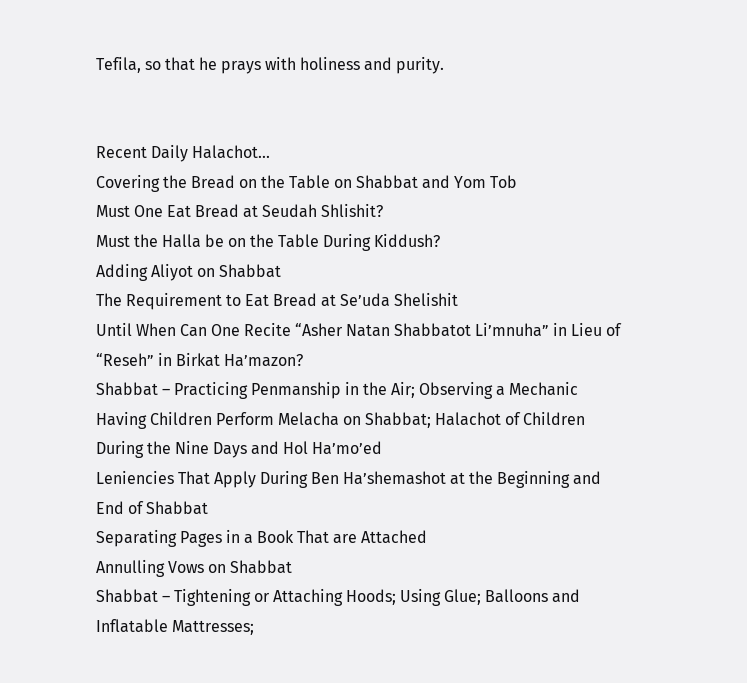Tefila, so that he prays with holiness and purity.


Recent Daily Halachot...
Covering the Bread on the Table on Shabbat and Yom Tob
Must One Eat Bread at Seudah Shlishit?
Must the Halla be on the Table During Kiddush?
Adding Aliyot on Shabbat
The Requirement to Eat Bread at Se’uda Shelishit
Until When Can One Recite “Asher Natan Shabbatot Li’mnuha” in Lieu of “Reseh” in Birkat Ha’mazon?
Shabbat – Practicing Penmanship in the Air; Observing a Mechanic
Having Children Perform Melacha on Shabbat; Halachot of Children During the Nine Days and Hol Ha’mo’ed
Leniencies That Apply During Ben Ha’shemashot at the Beginning and End of Shabbat
Separating Pages in a Book That are Attached
Annulling Vows on Shabbat
Shabbat – Tightening or Attaching Hoods; Using Glue; Balloons and Inflatable Mattresses;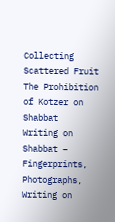Collecting Scattered Fruit
The Prohibition of Kotzer on Shabbat
Writing on Shabbat – Fingerprints, Photographs, Writing on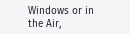Windows or in the Air,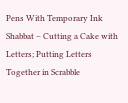Pens With Temporary Ink
Shabbat – Cutting a Cake with Letters; Putting Letters Together in Scrabble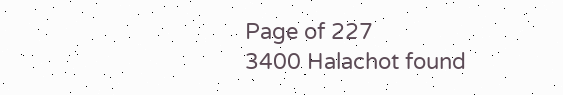Page of 227
3400 Halachot found